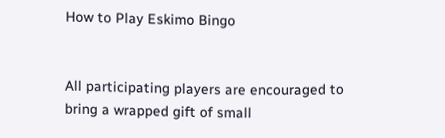How to Play Eskimo Bingo


All participating players are encouraged to bring a wrapped gift of small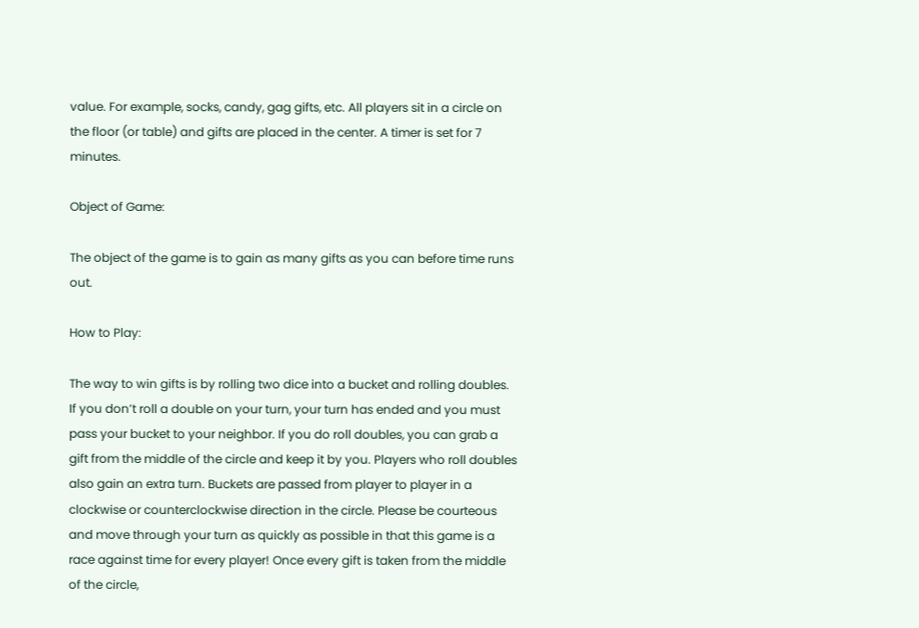value. For example, socks, candy, gag gifts, etc. All players sit in a circle on the floor (or table) and gifts are placed in the center. A timer is set for 7 minutes.

Object of Game:

The object of the game is to gain as many gifts as you can before time runs out.

How to Play:

The way to win gifts is by rolling two dice into a bucket and rolling doubles. If you don’t roll a double on your turn, your turn has ended and you must pass your bucket to your neighbor. If you do roll doubles, you can grab a gift from the middle of the circle and keep it by you. Players who roll doubles also gain an extra turn. Buckets are passed from player to player in a clockwise or counterclockwise direction in the circle. Please be courteous and move through your turn as quickly as possible in that this game is a race against time for every player! Once every gift is taken from the middle of the circle,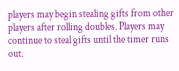players may begin stealing gifts from other players after rolling doubles. Players may continue to steal gifts until the timer runs out.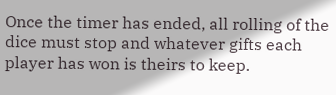Once the timer has ended, all rolling of the dice must stop and whatever gifts each player has won is theirs to keep.